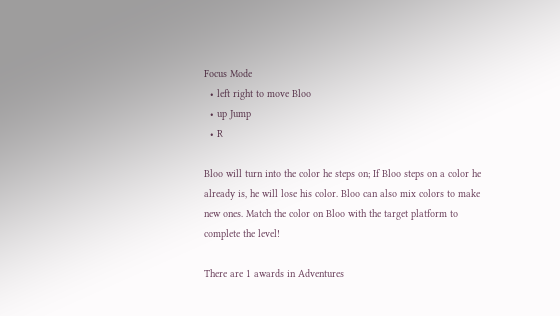Focus Mode
  • left right to move Bloo
  • up Jump
  • R

Bloo will turn into the color he steps on; If Bloo steps on a color he already is, he will lose his color. Bloo can also mix colors to make new ones. Match the color on Bloo with the target platform to complete the level!

There are 1 awards in Adventures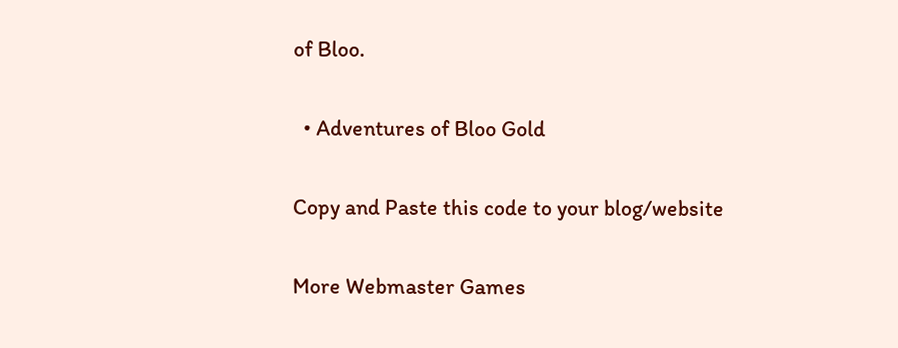of Bloo.

  • Adventures of Bloo Gold

Copy and Paste this code to your blog/website

More Webmaster Games